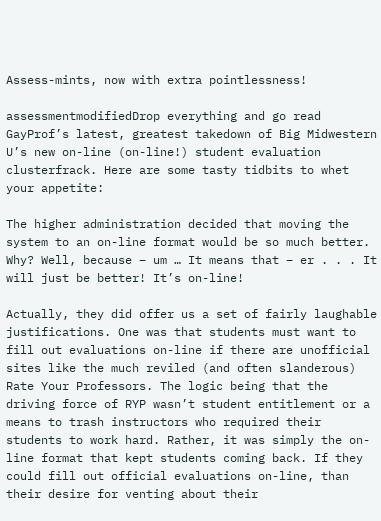Assess-mints, now with extra pointlessness!

assessmentmodifiedDrop everything and go read GayProf’s latest, greatest takedown of Big Midwestern U’s new on-line (on-line!) student evaluation clusterfrack. Here are some tasty tidbits to whet your appetite:

The higher administration decided that moving the system to an on-line format would be so much better. Why? Well, because – um … It means that – er . . . It will just be better! It’s on-line!

Actually, they did offer us a set of fairly laughable justifications. One was that students must want to fill out evaluations on-line if there are unofficial sites like the much reviled (and often slanderous) Rate Your Professors. The logic being that the driving force of RYP wasn’t student entitlement or a means to trash instructors who required their students to work hard. Rather, it was simply the on-line format that kept students coming back. If they could fill out official evaluations on-line, than their desire for venting about their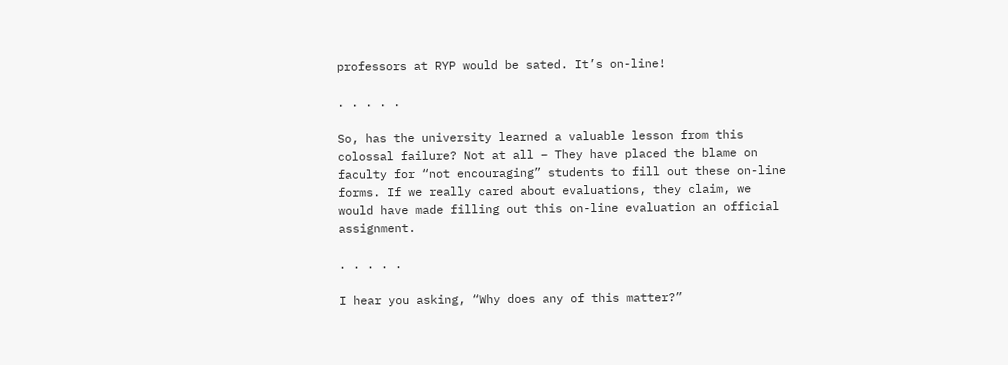professors at RYP would be sated. It’s on-line!

. . . . .

So, has the university learned a valuable lesson from this colossal failure? Not at all – They have placed the blame on faculty for “not encouraging” students to fill out these on-line forms. If we really cared about evaluations, they claim, we would have made filling out this on-line evaluation an official assignment.

. . . . .

I hear you asking, “Why does any of this matter?”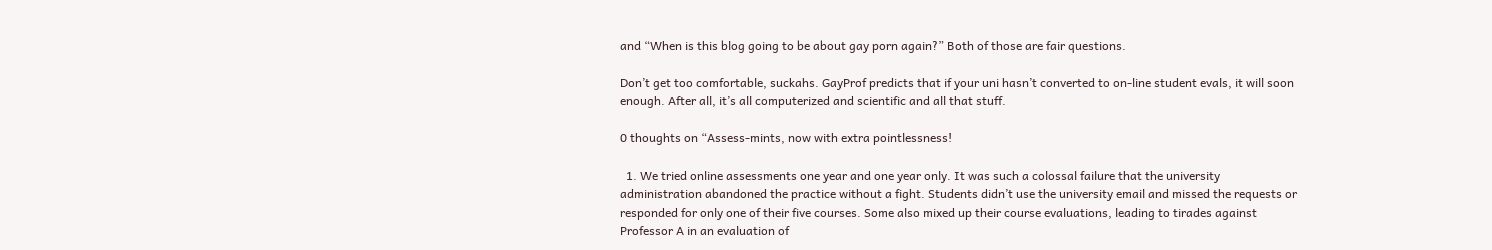and “When is this blog going to be about gay porn again?” Both of those are fair questions.

Don’t get too comfortable, suckahs. GayProf predicts that if your uni hasn’t converted to on-line student evals, it will soon enough. After all, it’s all computerized and scientific and all that stuff.

0 thoughts on “Assess-mints, now with extra pointlessness!

  1. We tried online assessments one year and one year only. It was such a colossal failure that the university administration abandoned the practice without a fight. Students didn’t use the university email and missed the requests or responded for only one of their five courses. Some also mixed up their course evaluations, leading to tirades against Professor A in an evaluation of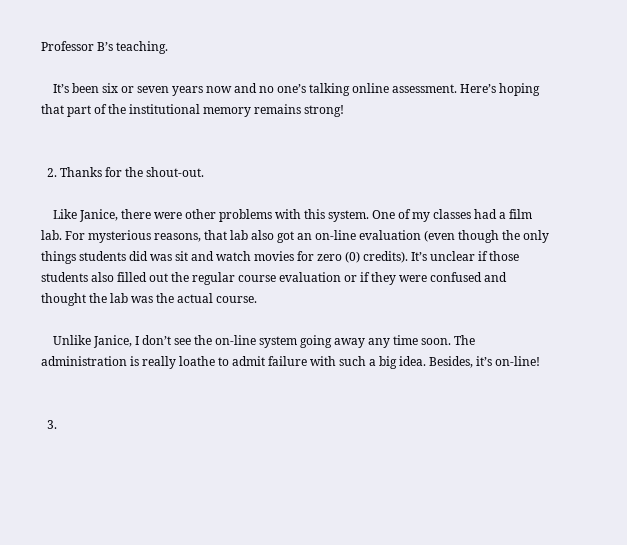Professor B’s teaching.

    It’s been six or seven years now and no one’s talking online assessment. Here’s hoping that part of the institutional memory remains strong!


  2. Thanks for the shout-out.

    Like Janice, there were other problems with this system. One of my classes had a film lab. For mysterious reasons, that lab also got an on-line evaluation (even though the only things students did was sit and watch movies for zero (0) credits). It’s unclear if those students also filled out the regular course evaluation or if they were confused and thought the lab was the actual course.

    Unlike Janice, I don’t see the on-line system going away any time soon. The administration is really loathe to admit failure with such a big idea. Besides, it’s on-line!


  3.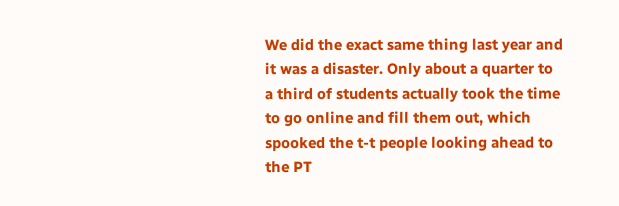We did the exact same thing last year and it was a disaster. Only about a quarter to a third of students actually took the time to go online and fill them out, which spooked the t-t people looking ahead to the PT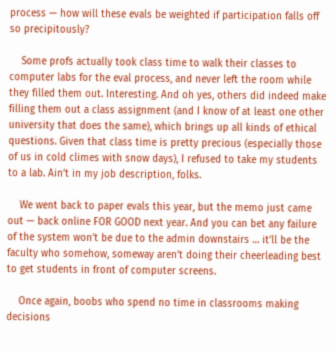process — how will these evals be weighted if participation falls off so precipitously?

    Some profs actually took class time to walk their classes to computer labs for the eval process, and never left the room while they filled them out. Interesting. And oh yes, others did indeed make filling them out a class assignment (and I know of at least one other university that does the same), which brings up all kinds of ethical questions. Given that class time is pretty precious (especially those of us in cold climes with snow days), I refused to take my students to a lab. Ain’t in my job description, folks.

    We went back to paper evals this year, but the memo just came out — back online FOR GOOD next year. And you can bet any failure of the system won’t be due to the admin downstairs … it’ll be the faculty who somehow, someway aren’t doing their cheerleading best to get students in front of computer screens.

    Once again, boobs who spend no time in classrooms making decisions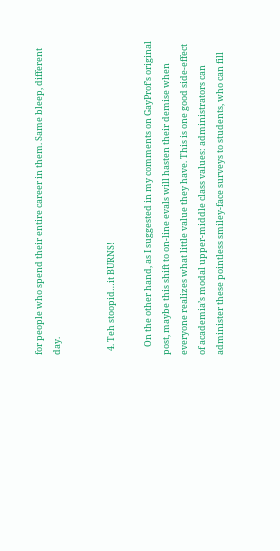for people who spend their entire career in them. Same bleep, different day.


  4. Teh stoopid…it BURNS!

    On the other hand, as I suggested in my comments on GayProf’s original post, maybe this shift to on-line evals will hasten their demise when everyone realizes what little value they have. This is one good side-effect of academia’s modal upper-middle class values: administrators can administer these pointless smiley-face surveys to students, who can fill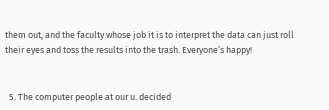them out, and the faculty whose job it is to interpret the data can just roll their eyes and toss the results into the trash. Everyone’s happy!


  5. The computer people at our u. decided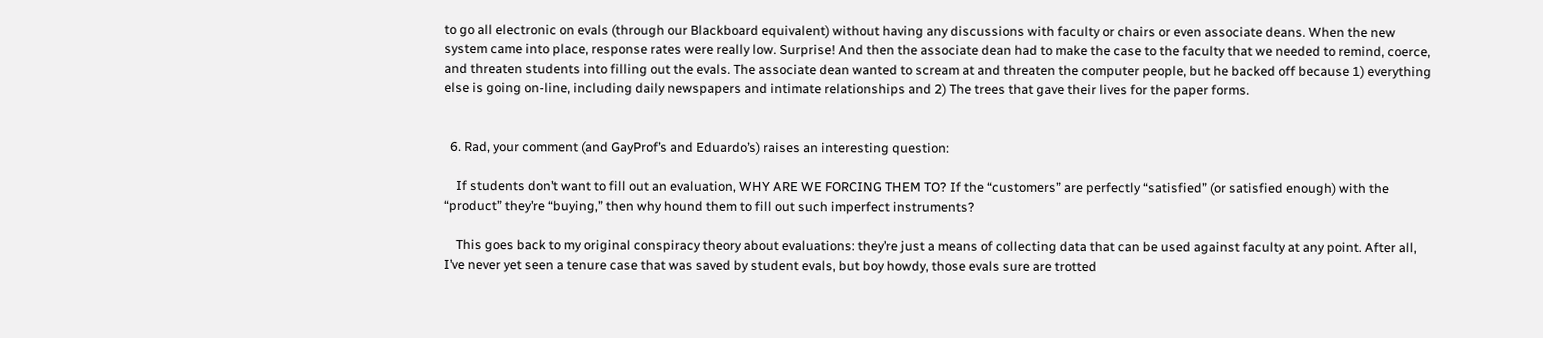to go all electronic on evals (through our Blackboard equivalent) without having any discussions with faculty or chairs or even associate deans. When the new system came into place, response rates were really low. Surprise! And then the associate dean had to make the case to the faculty that we needed to remind, coerce, and threaten students into filling out the evals. The associate dean wanted to scream at and threaten the computer people, but he backed off because 1) everything else is going on-line, including daily newspapers and intimate relationships and 2) The trees that gave their lives for the paper forms.


  6. Rad, your comment (and GayProf’s and Eduardo’s) raises an interesting question:

    If students don’t want to fill out an evaluation, WHY ARE WE FORCING THEM TO? If the “customers” are perfectly “satisfied” (or satisfied enough) with the “product” they’re “buying,” then why hound them to fill out such imperfect instruments?

    This goes back to my original conspiracy theory about evaluations: they’re just a means of collecting data that can be used against faculty at any point. After all, I’ve never yet seen a tenure case that was saved by student evals, but boy howdy, those evals sure are trotted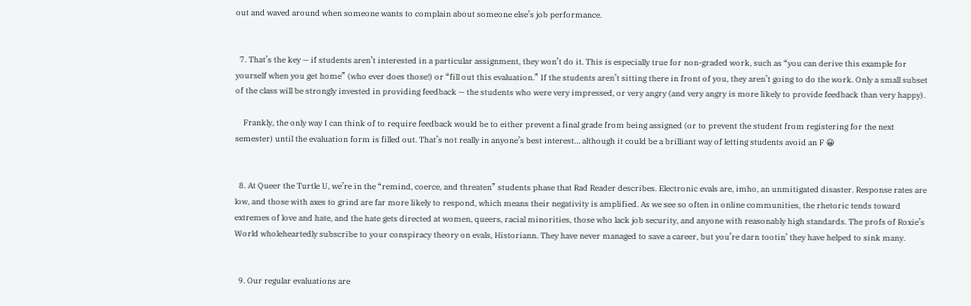out and waved around when someone wants to complain about someone else’s job performance.


  7. That’s the key — if students aren’t interested in a particular assignment, they won’t do it. This is especially true for non-graded work, such as “you can derive this example for yourself when you get home” (who ever does those!) or “fill out this evaluation.” If the students aren’t sitting there in front of you, they aren’t going to do the work. Only a small subset of the class will be strongly invested in providing feedback — the students who were very impressed, or very angry (and very angry is more likely to provide feedback than very happy).

    Frankly, the only way I can think of to require feedback would be to either prevent a final grade from being assigned (or to prevent the student from registering for the next semester) until the evaluation form is filled out. That’s not really in anyone’s best interest… although it could be a brilliant way of letting students avoid an F 😀


  8. At Queer the Turtle U, we’re in the “remind, coerce, and threaten” students phase that Rad Reader describes. Electronic evals are, imho, an unmitigated disaster. Response rates are low, and those with axes to grind are far more likely to respond, which means their negativity is amplified. As we see so often in online communities, the rhetoric tends toward extremes of love and hate, and the hate gets directed at women, queers, racial minorities, those who lack job security, and anyone with reasonably high standards. The profs of Roxie’s World wholeheartedly subscribe to your conspiracy theory on evals, Historiann. They have never managed to save a career, but you’re darn tootin’ they have helped to sink many.


  9. Our regular evaluations are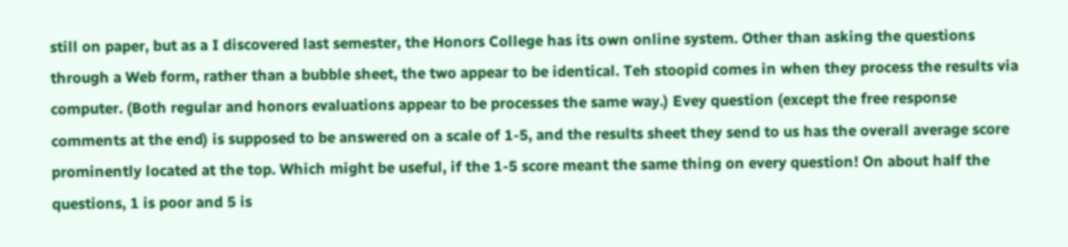still on paper, but as a I discovered last semester, the Honors College has its own online system. Other than asking the questions through a Web form, rather than a bubble sheet, the two appear to be identical. Teh stoopid comes in when they process the results via computer. (Both regular and honors evaluations appear to be processes the same way.) Evey question (except the free response comments at the end) is supposed to be answered on a scale of 1-5, and the results sheet they send to us has the overall average score prominently located at the top. Which might be useful, if the 1-5 score meant the same thing on every question! On about half the questions, 1 is poor and 5 is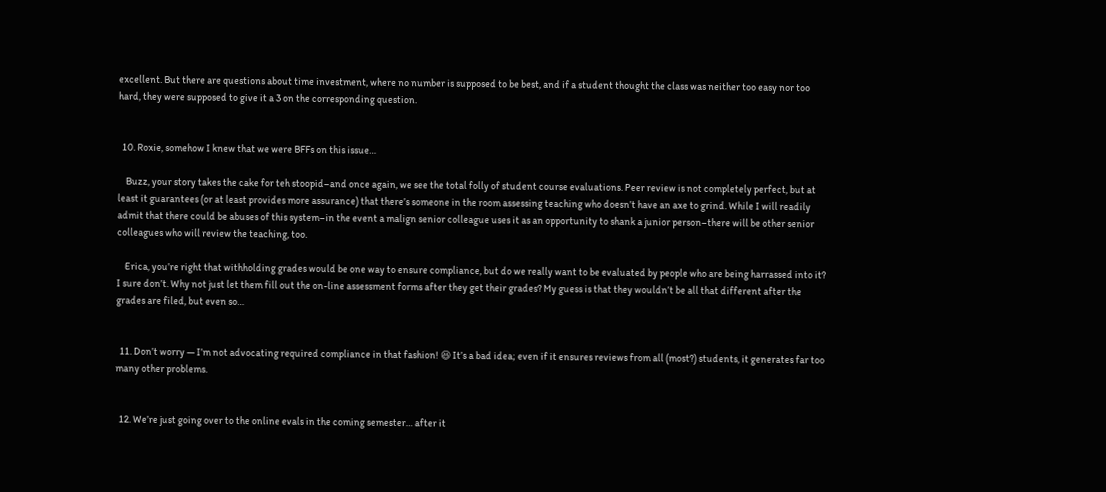excellent. But there are questions about time investment, where no number is supposed to be best, and if a student thought the class was neither too easy nor too hard, they were supposed to give it a 3 on the corresponding question.


  10. Roxie, somehow I knew that we were BFFs on this issue…

    Buzz, your story takes the cake for teh stoopid–and once again, we see the total folly of student course evaluations. Peer review is not completely perfect, but at least it guarantees (or at least provides more assurance) that there’s someone in the room assessing teaching who doesn’t have an axe to grind. While I will readily admit that there could be abuses of this system–in the event a malign senior colleague uses it as an opportunity to shank a junior person–there will be other senior colleagues who will review the teaching, too.

    Erica, you’re right that withholding grades would be one way to ensure compliance, but do we really want to be evaluated by people who are being harrassed into it? I sure don’t. Why not just let them fill out the on-line assessment forms after they get their grades? My guess is that they wouldn’t be all that different after the grades are filed, but even so…


  11. Don’t worry — I’m not advocating required compliance in that fashion! 😆 It’s a bad idea; even if it ensures reviews from all (most?) students, it generates far too many other problems.


  12. We’re just going over to the online evals in the coming semester… after it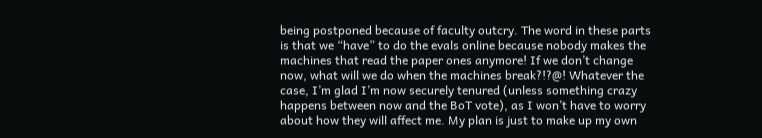being postponed because of faculty outcry. The word in these parts is that we “have” to do the evals online because nobody makes the machines that read the paper ones anymore! If we don’t change now, what will we do when the machines break?!?@! Whatever the case, I’m glad I’m now securely tenured (unless something crazy happens between now and the BoT vote), as I won’t have to worry about how they will affect me. My plan is just to make up my own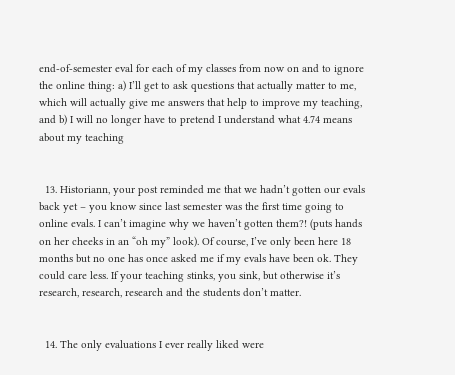end-of-semester eval for each of my classes from now on and to ignore the online thing: a) I’ll get to ask questions that actually matter to me, which will actually give me answers that help to improve my teaching, and b) I will no longer have to pretend I understand what 4.74 means about my teaching


  13. Historiann, your post reminded me that we hadn’t gotten our evals back yet – you know since last semester was the first time going to online evals. I can’t imagine why we haven’t gotten them?! (puts hands on her cheeks in an “oh my” look). Of course, I’ve only been here 18 months but no one has once asked me if my evals have been ok. They could care less. If your teaching stinks, you sink, but otherwise it’s research, research, research and the students don’t matter.


  14. The only evaluations I ever really liked were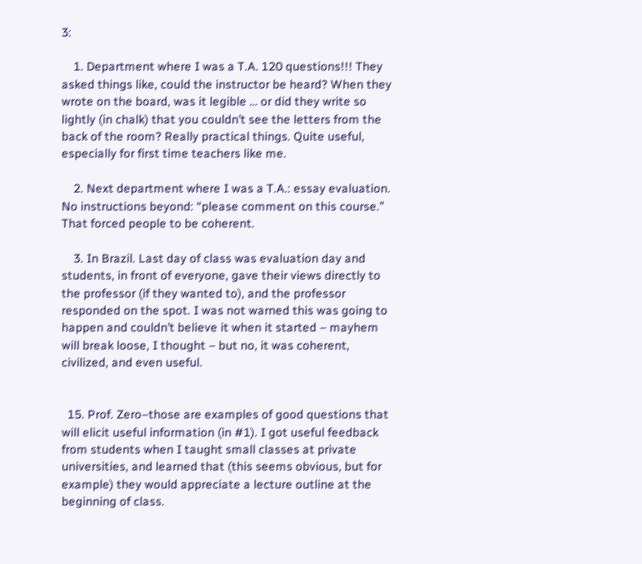3:

    1. Department where I was a T.A. 120 questions!!! They asked things like, could the instructor be heard? When they wrote on the board, was it legible … or did they write so lightly (in chalk) that you couldn’t see the letters from the back of the room? Really practical things. Quite useful, especially for first time teachers like me.

    2. Next department where I was a T.A.: essay evaluation. No instructions beyond: “please comment on this course.” That forced people to be coherent.

    3. In Brazil. Last day of class was evaluation day and students, in front of everyone, gave their views directly to the professor (if they wanted to), and the professor responded on the spot. I was not warned this was going to happen and couldn’t believe it when it started – mayhem will break loose, I thought – but no, it was coherent, civilized, and even useful.


  15. Prof. Zero–those are examples of good questions that will elicit useful information (in #1). I got useful feedback from students when I taught small classes at private universities, and learned that (this seems obvious, but for example) they would appreciate a lecture outline at the beginning of class.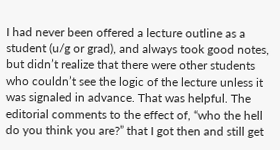I had never been offered a lecture outline as a student (u/g or grad), and always took good notes, but didn’t realize that there were other students who couldn’t see the logic of the lecture unless it was signaled in advance. That was helpful. The editorial comments to the effect of, “who the hell do you think you are?” that I got then and still get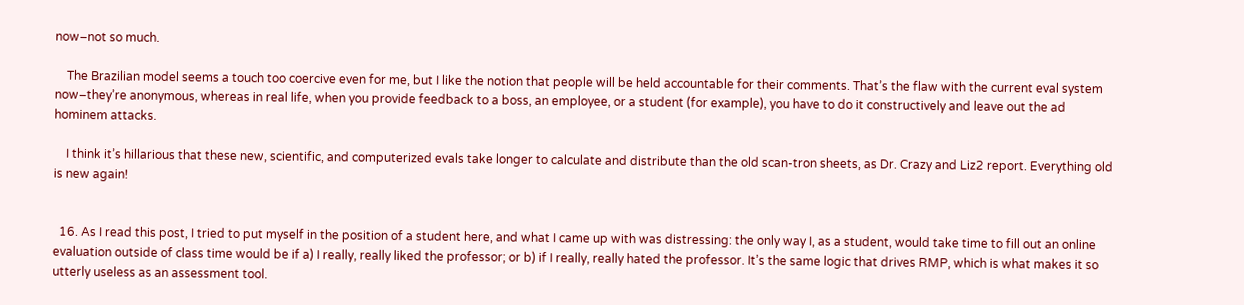now–not so much.

    The Brazilian model seems a touch too coercive even for me, but I like the notion that people will be held accountable for their comments. That’s the flaw with the current eval system now–they’re anonymous, whereas in real life, when you provide feedback to a boss, an employee, or a student (for example), you have to do it constructively and leave out the ad hominem attacks.

    I think it’s hillarious that these new, scientific, and computerized evals take longer to calculate and distribute than the old scan-tron sheets, as Dr. Crazy and Liz2 report. Everything old is new again!


  16. As I read this post, I tried to put myself in the position of a student here, and what I came up with was distressing: the only way I, as a student, would take time to fill out an online evaluation outside of class time would be if a) I really, really liked the professor; or b) if I really, really hated the professor. It’s the same logic that drives RMP, which is what makes it so utterly useless as an assessment tool.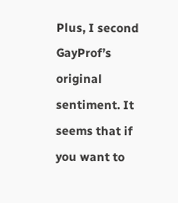Plus, I second GayProf’s original sentiment. It seems that if you want to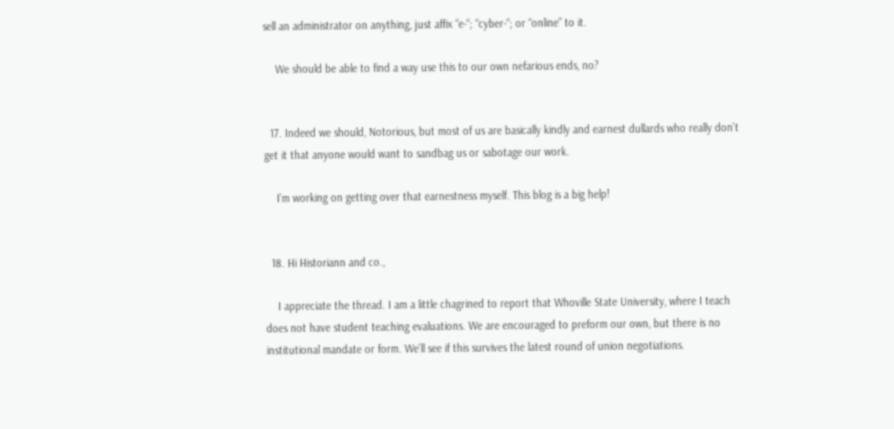sell an administrator on anything, just affix “e-“; “cyber-“; or “online” to it.

    We should be able to find a way use this to our own nefarious ends, no?


  17. Indeed we should, Notorious, but most of us are basically kindly and earnest dullards who really don’t get it that anyone would want to sandbag us or sabotage our work.

    I’m working on getting over that earnestness myself. This blog is a big help!


  18. Hi Historiann and co.,

    I appreciate the thread. I am a little chagrined to report that Whoville State University, where I teach does not have student teaching evaluations. We are encouraged to preform our own, but there is no institutional mandate or form. We’ll see if this survives the latest round of union negotiations.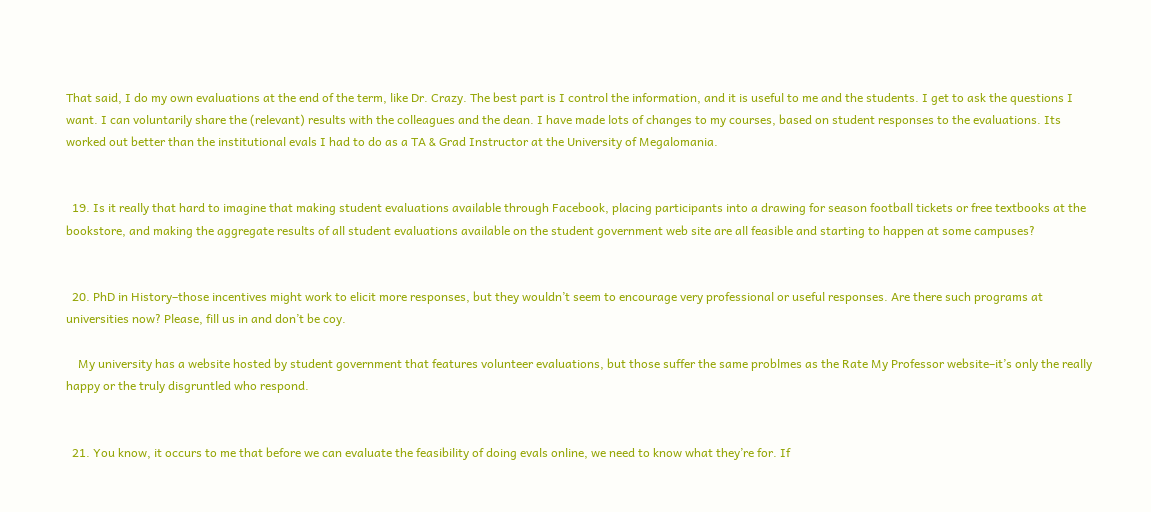That said, I do my own evaluations at the end of the term, like Dr. Crazy. The best part is I control the information, and it is useful to me and the students. I get to ask the questions I want. I can voluntarily share the (relevant) results with the colleagues and the dean. I have made lots of changes to my courses, based on student responses to the evaluations. Its worked out better than the institutional evals I had to do as a TA & Grad Instructor at the University of Megalomania.


  19. Is it really that hard to imagine that making student evaluations available through Facebook, placing participants into a drawing for season football tickets or free textbooks at the bookstore, and making the aggregate results of all student evaluations available on the student government web site are all feasible and starting to happen at some campuses?


  20. PhD in History–those incentives might work to elicit more responses, but they wouldn’t seem to encourage very professional or useful responses. Are there such programs at universities now? Please, fill us in and don’t be coy.

    My university has a website hosted by student government that features volunteer evaluations, but those suffer the same problmes as the Rate My Professor website–it’s only the really happy or the truly disgruntled who respond.


  21. You know, it occurs to me that before we can evaluate the feasibility of doing evals online, we need to know what they’re for. If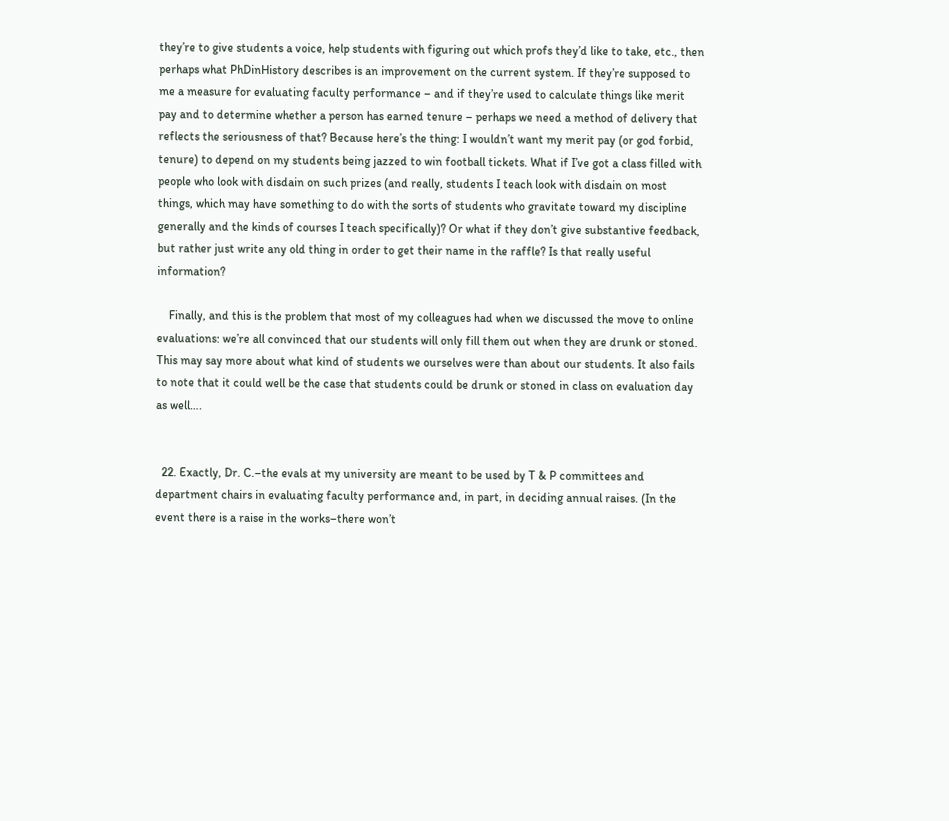they’re to give students a voice, help students with figuring out which profs they’d like to take, etc., then perhaps what PhDinHistory describes is an improvement on the current system. If they’re supposed to me a measure for evaluating faculty performance – and if they’re used to calculate things like merit pay and to determine whether a person has earned tenure – perhaps we need a method of delivery that reflects the seriousness of that? Because here’s the thing: I wouldn’t want my merit pay (or god forbid, tenure) to depend on my students being jazzed to win football tickets. What if I’ve got a class filled with people who look with disdain on such prizes (and really, students I teach look with disdain on most things, which may have something to do with the sorts of students who gravitate toward my discipline generally and the kinds of courses I teach specifically)? Or what if they don’t give substantive feedback, but rather just write any old thing in order to get their name in the raffle? Is that really useful information?

    Finally, and this is the problem that most of my colleagues had when we discussed the move to online evaluations: we’re all convinced that our students will only fill them out when they are drunk or stoned. This may say more about what kind of students we ourselves were than about our students. It also fails to note that it could well be the case that students could be drunk or stoned in class on evaluation day as well….


  22. Exactly, Dr. C.–the evals at my university are meant to be used by T & P committees and department chairs in evaluating faculty performance and, in part, in deciding annual raises. (In the event there is a raise in the works–there won’t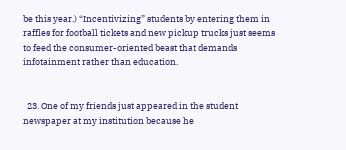be this year.) “Incentivizing” students by entering them in raffles for football tickets and new pickup trucks just seems to feed the consumer-oriented beast that demands infotainment rather than education.


  23. One of my friends just appeared in the student newspaper at my institution because he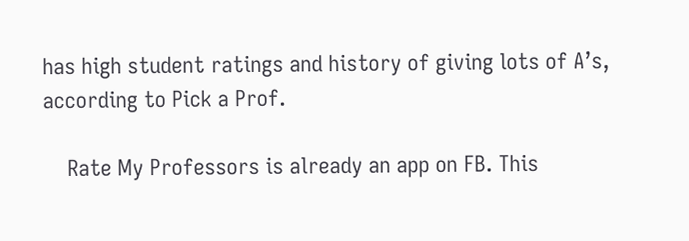has high student ratings and history of giving lots of A’s, according to Pick a Prof.

    Rate My Professors is already an app on FB. This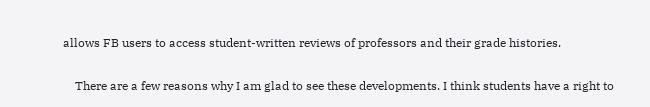allows FB users to access student-written reviews of professors and their grade histories.

    There are a few reasons why I am glad to see these developments. I think students have a right to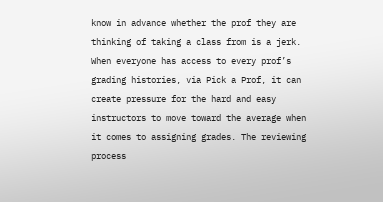know in advance whether the prof they are thinking of taking a class from is a jerk. When everyone has access to every prof’s grading histories, via Pick a Prof, it can create pressure for the hard and easy instructors to move toward the average when it comes to assigning grades. The reviewing process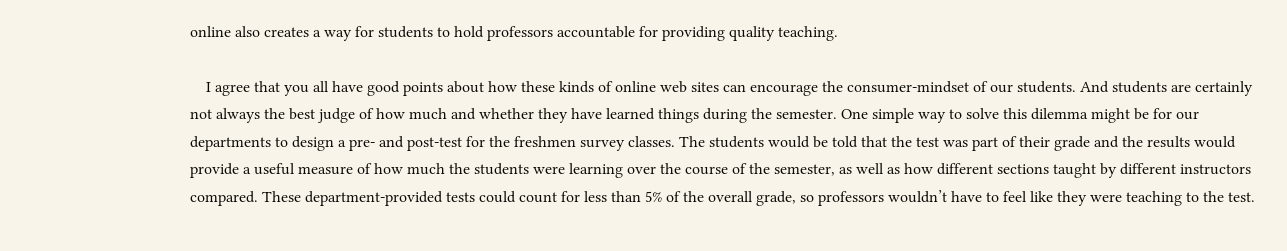online also creates a way for students to hold professors accountable for providing quality teaching.

    I agree that you all have good points about how these kinds of online web sites can encourage the consumer-mindset of our students. And students are certainly not always the best judge of how much and whether they have learned things during the semester. One simple way to solve this dilemma might be for our departments to design a pre- and post-test for the freshmen survey classes. The students would be told that the test was part of their grade and the results would provide a useful measure of how much the students were learning over the course of the semester, as well as how different sections taught by different instructors compared. These department-provided tests could count for less than 5% of the overall grade, so professors wouldn’t have to feel like they were teaching to the test.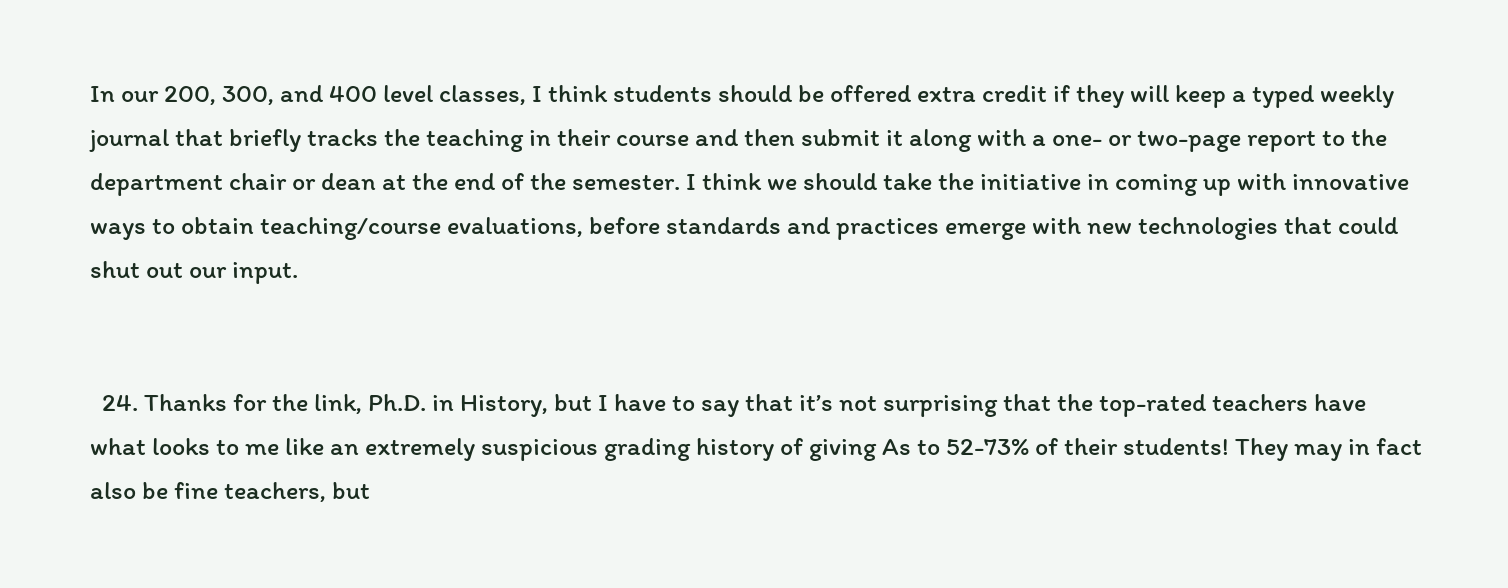In our 200, 300, and 400 level classes, I think students should be offered extra credit if they will keep a typed weekly journal that briefly tracks the teaching in their course and then submit it along with a one- or two-page report to the department chair or dean at the end of the semester. I think we should take the initiative in coming up with innovative ways to obtain teaching/course evaluations, before standards and practices emerge with new technologies that could shut out our input.


  24. Thanks for the link, Ph.D. in History, but I have to say that it’s not surprising that the top-rated teachers have what looks to me like an extremely suspicious grading history of giving As to 52-73% of their students! They may in fact also be fine teachers, but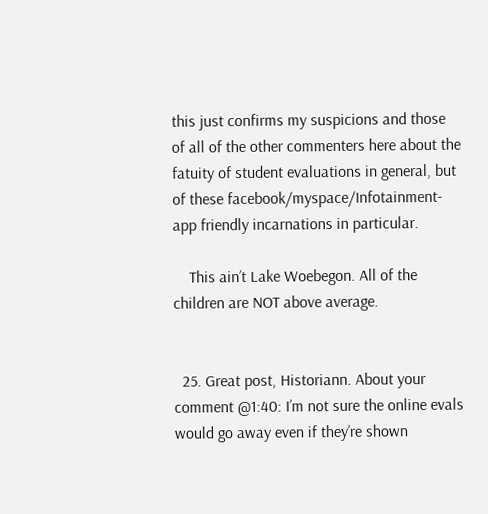this just confirms my suspicions and those of all of the other commenters here about the fatuity of student evaluations in general, but of these facebook/myspace/Infotainment-app friendly incarnations in particular.

    This ain’t Lake Woebegon. All of the children are NOT above average.


  25. Great post, Historiann. About your comment @1:40: I’m not sure the online evals would go away even if they’re shown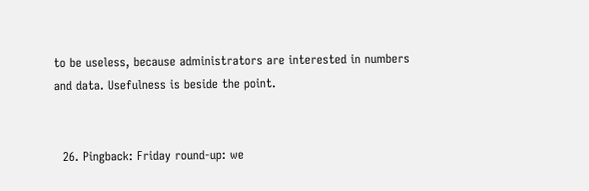to be useless, because administrators are interested in numbers and data. Usefulness is beside the point.


  26. Pingback: Friday round-up: we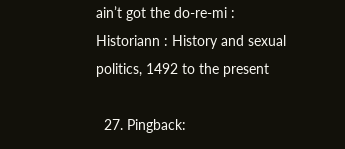ain’t got the do-re-mi : Historiann : History and sexual politics, 1492 to the present

  27. Pingback: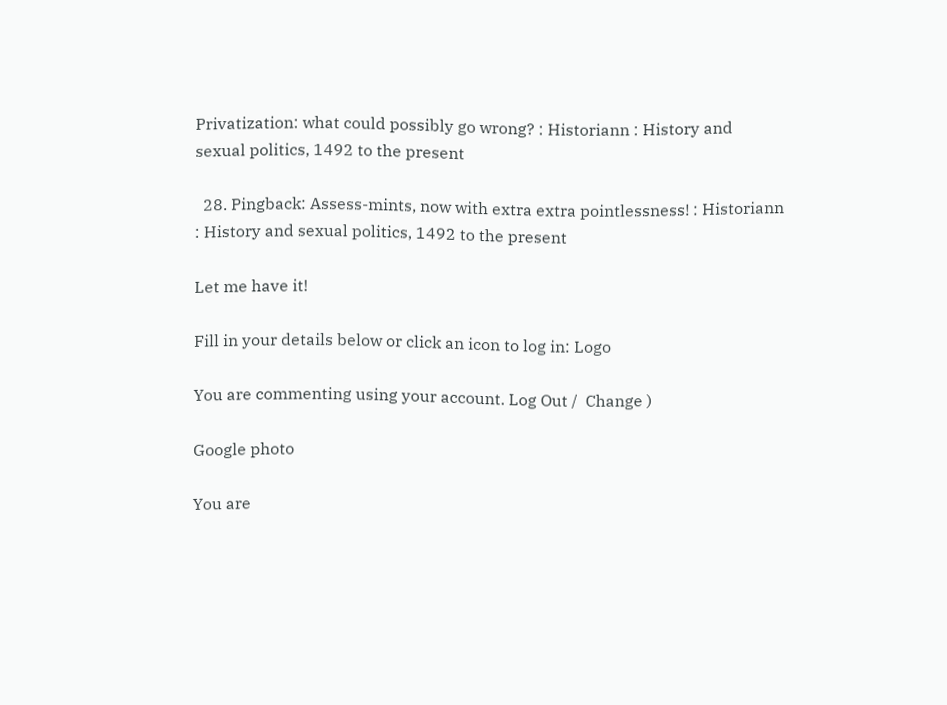Privatization: what could possibly go wrong? : Historiann : History and sexual politics, 1492 to the present

  28. Pingback: Assess-mints, now with extra extra pointlessness! : Historiann : History and sexual politics, 1492 to the present

Let me have it!

Fill in your details below or click an icon to log in: Logo

You are commenting using your account. Log Out /  Change )

Google photo

You are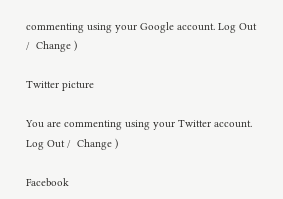commenting using your Google account. Log Out /  Change )

Twitter picture

You are commenting using your Twitter account. Log Out /  Change )

Facebook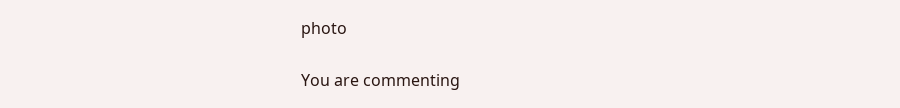photo

You are commenting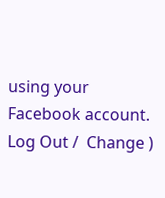using your Facebook account. Log Out /  Change )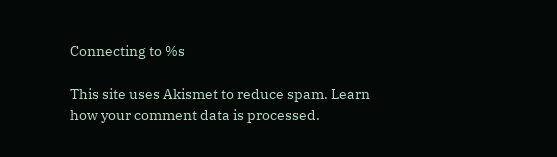Connecting to %s

This site uses Akismet to reduce spam. Learn how your comment data is processed.